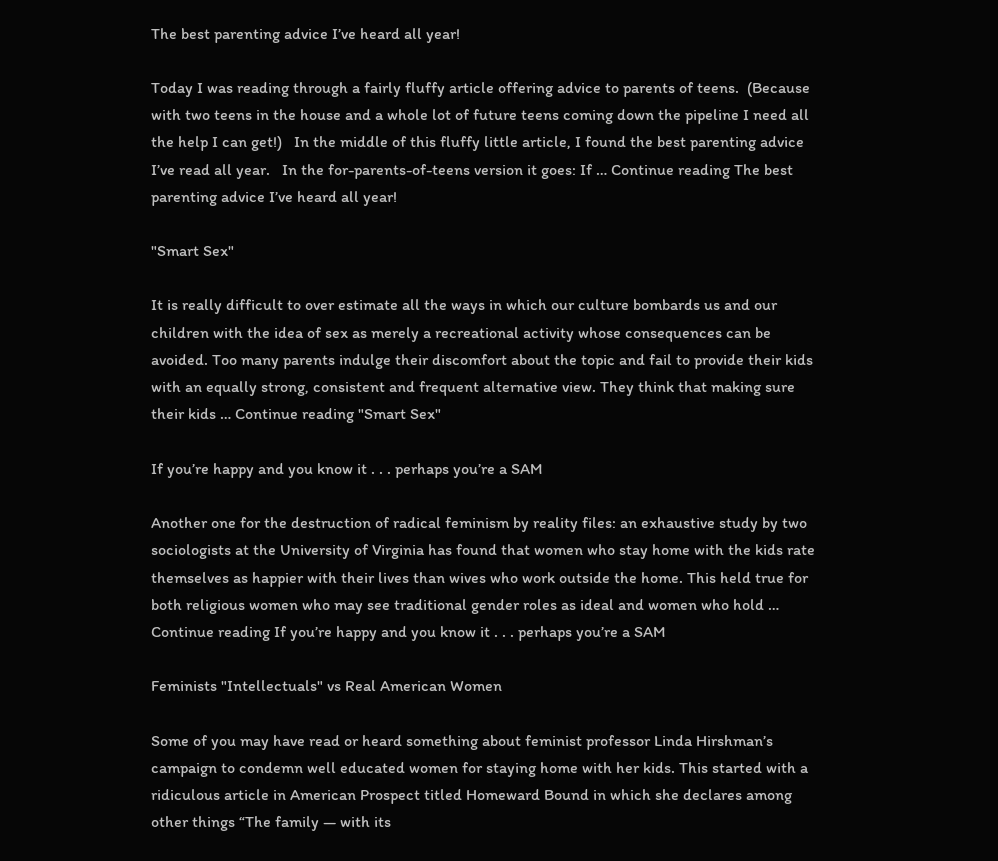The best parenting advice I’ve heard all year!

Today I was reading through a fairly fluffy article offering advice to parents of teens.  (Because with two teens in the house and a whole lot of future teens coming down the pipeline I need all the help I can get!)   In the middle of this fluffy little article, I found the best parenting advice I’ve read all year.   In the for-parents-of-teens version it goes: If … Continue reading The best parenting advice I’ve heard all year!

"Smart Sex"

It is really difficult to over estimate all the ways in which our culture bombards us and our children with the idea of sex as merely a recreational activity whose consequences can be avoided. Too many parents indulge their discomfort about the topic and fail to provide their kids with an equally strong, consistent and frequent alternative view. They think that making sure their kids … Continue reading "Smart Sex"

If you’re happy and you know it . . . perhaps you’re a SAM

Another one for the destruction of radical feminism by reality files: an exhaustive study by two sociologists at the University of Virginia has found that women who stay home with the kids rate themselves as happier with their lives than wives who work outside the home. This held true for both religious women who may see traditional gender roles as ideal and women who hold … Continue reading If you’re happy and you know it . . . perhaps you’re a SAM

Feminists "Intellectuals" vs Real American Women

Some of you may have read or heard something about feminist professor Linda Hirshman’s campaign to condemn well educated women for staying home with her kids. This started with a ridiculous article in American Prospect titled Homeward Bound in which she declares among other things “The family — with its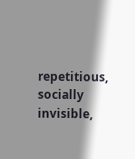repetitious, socially invisible,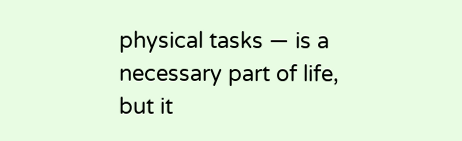physical tasks — is a necessary part of life, but it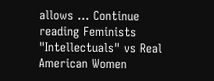allows … Continue reading Feminists "Intellectuals" vs Real American Women